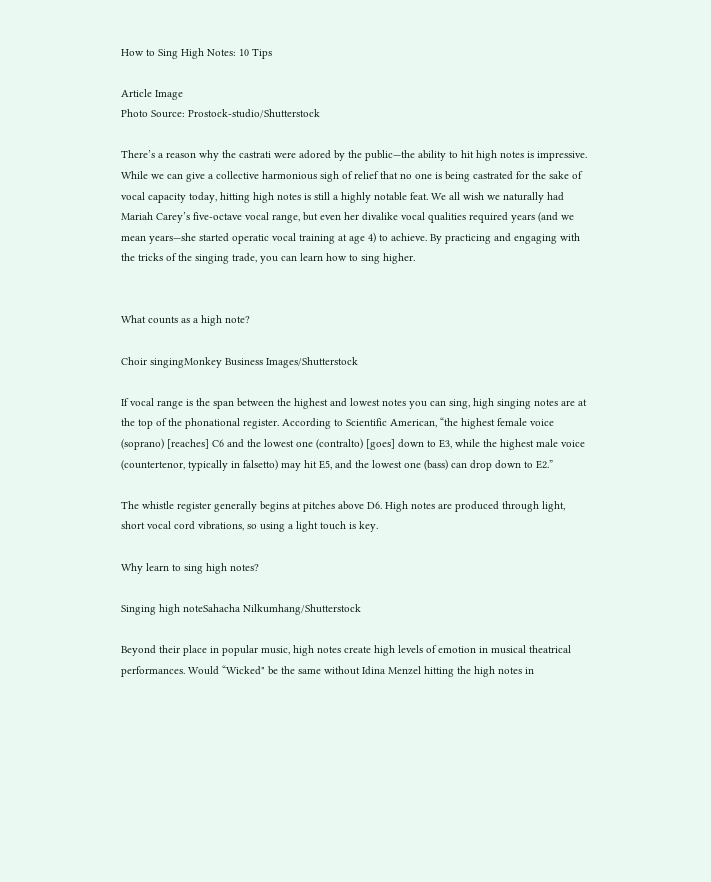How to Sing High Notes: 10 Tips

Article Image
Photo Source: Prostock-studio/Shutterstock

There’s a reason why the castrati were adored by the public—the ability to hit high notes is impressive. While we can give a collective harmonious sigh of relief that no one is being castrated for the sake of vocal capacity today, hitting high notes is still a highly notable feat. We all wish we naturally had Mariah Carey’s five-octave vocal range, but even her divalike vocal qualities required years (and we mean years—she started operatic vocal training at age 4) to achieve. By practicing and engaging with the tricks of the singing trade, you can learn how to sing higher.


What counts as a high note?

Choir singingMonkey Business Images/Shutterstock

If vocal range is the span between the highest and lowest notes you can sing, high singing notes are at the top of the phonational register. According to Scientific American, “the highest female voice (soprano) [reaches] C6 and the lowest one (contralto) [goes] down to E3, while the highest male voice (countertenor, typically in falsetto) may hit E5, and the lowest one (bass) can drop down to E2.”

The whistle register generally begins at pitches above D6. High notes are produced through light, short vocal cord vibrations, so using a light touch is key.

Why learn to sing high notes?

Singing high noteSahacha Nilkumhang/Shutterstock

Beyond their place in popular music, high notes create high levels of emotion in musical theatrical performances. Would “Wicked" be the same without Idina Menzel hitting the high notes in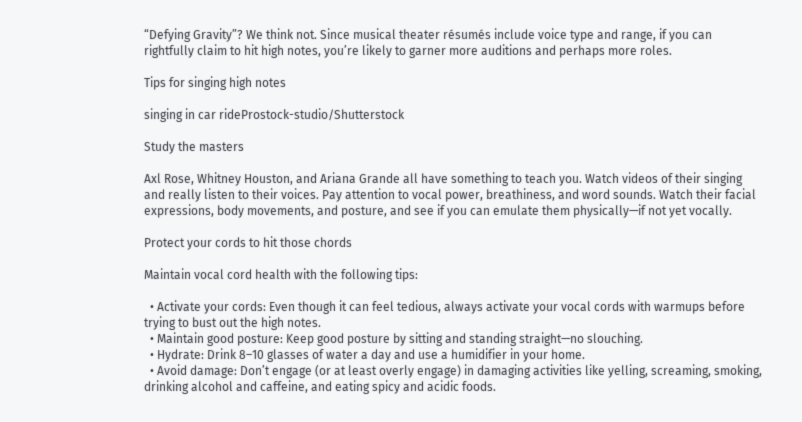“Defying Gravity”? We think not. Since musical theater résumés include voice type and range, if you can rightfully claim to hit high notes, you’re likely to garner more auditions and perhaps more roles.

Tips for singing high notes

singing in car rideProstock-studio/Shutterstock

Study the masters

Axl Rose, Whitney Houston, and Ariana Grande all have something to teach you. Watch videos of their singing and really listen to their voices. Pay attention to vocal power, breathiness, and word sounds. Watch their facial expressions, body movements, and posture, and see if you can emulate them physically—if not yet vocally.

Protect your cords to hit those chords

Maintain vocal cord health with the following tips:

  • Activate your cords: Even though it can feel tedious, always activate your vocal cords with warmups before trying to bust out the high notes.
  • Maintain good posture: Keep good posture by sitting and standing straight—no slouching.
  • Hydrate: Drink 8–10 glasses of water a day and use a humidifier in your home.
  • Avoid damage: Don’t engage (or at least overly engage) in damaging activities like yelling, screaming, smoking, drinking alcohol and caffeine, and eating spicy and acidic foods.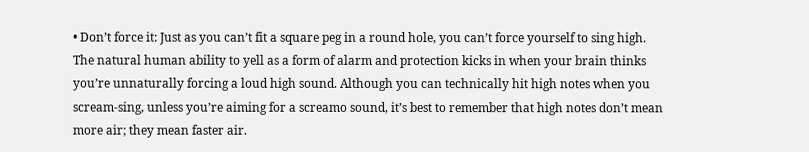• Don’t force it: Just as you can’t fit a square peg in a round hole, you can’t force yourself to sing high. The natural human ability to yell as a form of alarm and protection kicks in when your brain thinks you’re unnaturally forcing a loud high sound. Although you can technically hit high notes when you scream-sing, unless you’re aiming for a screamo sound, it’s best to remember that high notes don’t mean more air; they mean faster air.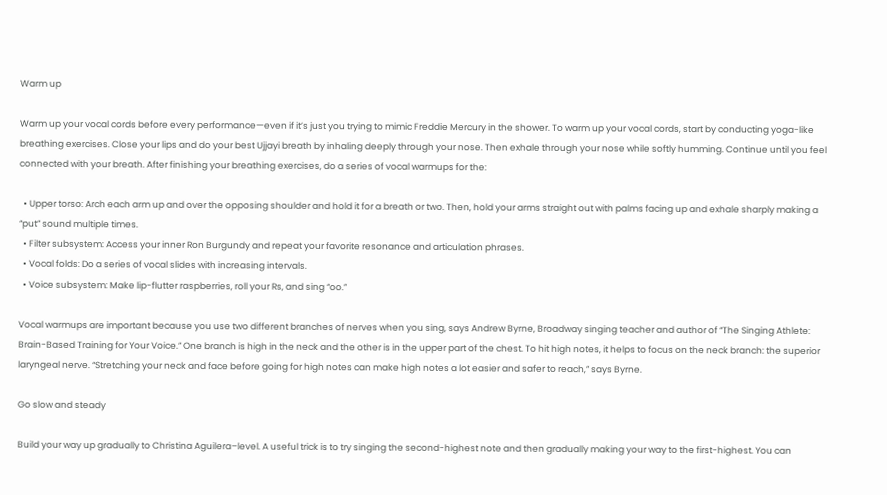Warm up

Warm up your vocal cords before every performance—even if it’s just you trying to mimic Freddie Mercury in the shower. To warm up your vocal cords, start by conducting yoga-like breathing exercises. Close your lips and do your best Ujjayi breath by inhaling deeply through your nose. Then exhale through your nose while softly humming. Continue until you feel connected with your breath. After finishing your breathing exercises, do a series of vocal warmups for the:

  • Upper torso: Arch each arm up and over the opposing shoulder and hold it for a breath or two. Then, hold your arms straight out with palms facing up and exhale sharply making a “put” sound multiple times.
  • Filter subsystem: Access your inner Ron Burgundy and repeat your favorite resonance and articulation phrases.
  • Vocal folds: Do a series of vocal slides with increasing intervals.
  • Voice subsystem: Make lip-flutter raspberries, roll your Rs, and sing “oo.”

Vocal warmups are important because you use two different branches of nerves when you sing, says Andrew Byrne, Broadway singing teacher and author of “The Singing Athlete: Brain-Based Training for Your Voice.” One branch is high in the neck and the other is in the upper part of the chest. To hit high notes, it helps to focus on the neck branch: the superior laryngeal nerve. “Stretching your neck and face before going for high notes can make high notes a lot easier and safer to reach,” says Byrne.

Go slow and steady

Build your way up gradually to Christina Aguilera–level. A useful trick is to try singing the second-highest note and then gradually making your way to the first-highest. You can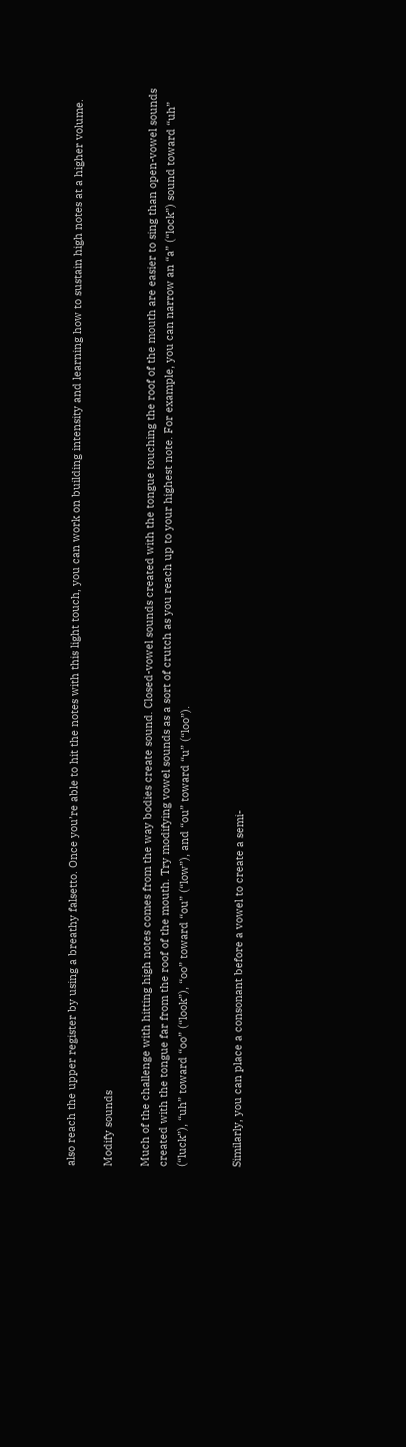also reach the upper register by using a breathy falsetto. Once you’re able to hit the notes with this light touch, you can work on building intensity and learning how to sustain high notes at a higher volume.

Modify sounds

Much of the challenge with hitting high notes comes from the way bodies create sound. Closed-vowel sounds created with the tongue touching the roof of the mouth are easier to sing than open-vowel sounds created with the tongue far from the roof of the mouth. Try modifying vowel sounds as a sort of crutch as you reach up to your highest note. For example, you can narrow an “a” (“lock”) sound toward “uh” (“luck”), “uh” toward “oo” (“look”), “oo” toward “ou” (“low”), and “ou” toward “u” (“loo”).


Similarly, you can place a consonant before a vowel to create a semi-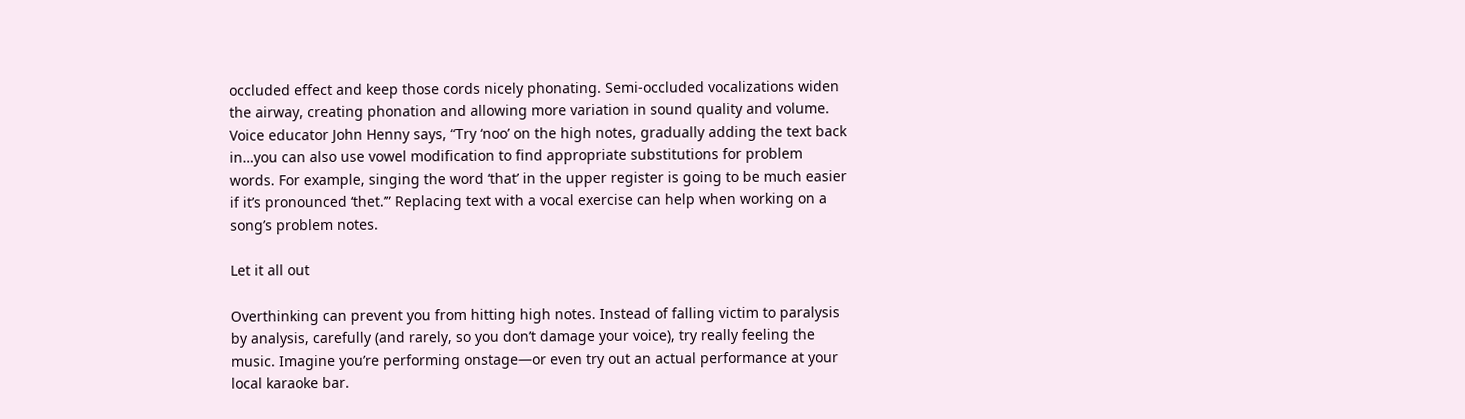occluded effect and keep those cords nicely phonating. Semi-occluded vocalizations widen the airway, creating phonation and allowing more variation in sound quality and volume. Voice educator John Henny says, “Try ‘noo’ on the high notes, gradually adding the text back in…you can also use vowel modification to find appropriate substitutions for problem words. For example, singing the word ‘that’ in the upper register is going to be much easier if it’s pronounced ‘thet.’” Replacing text with a vocal exercise can help when working on a song’s problem notes.

Let it all out

Overthinking can prevent you from hitting high notes. Instead of falling victim to paralysis by analysis, carefully (and rarely, so you don’t damage your voice), try really feeling the music. Imagine you’re performing onstage—or even try out an actual performance at your local karaoke bar.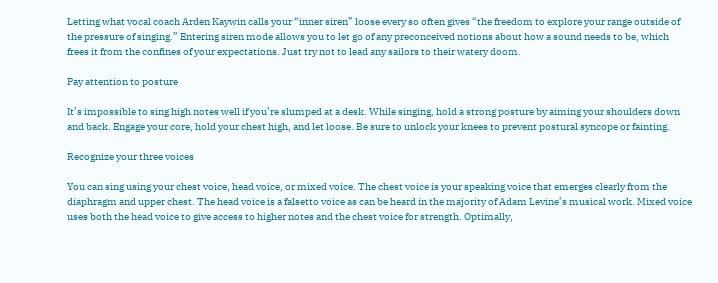Letting what vocal coach Arden Kaywin calls your “inner siren” loose every so often gives “the freedom to explore your range outside of the pressure of singing.” Entering siren mode allows you to let go of any preconceived notions about how a sound needs to be, which frees it from the confines of your expectations. Just try not to lead any sailors to their watery doom.

Pay attention to posture

It’s impossible to sing high notes well if you’re slumped at a desk. While singing, hold a strong posture by aiming your shoulders down and back. Engage your core, hold your chest high, and let loose. Be sure to unlock your knees to prevent postural syncope or fainting.

Recognize your three voices

You can sing using your chest voice, head voice, or mixed voice. The chest voice is your speaking voice that emerges clearly from the diaphragm and upper chest. The head voice is a falsetto voice as can be heard in the majority of Adam Levine’s musical work. Mixed voice uses both the head voice to give access to higher notes and the chest voice for strength. Optimally,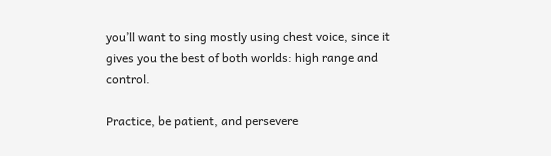you’ll want to sing mostly using chest voice, since it gives you the best of both worlds: high range and control.

Practice, be patient, and persevere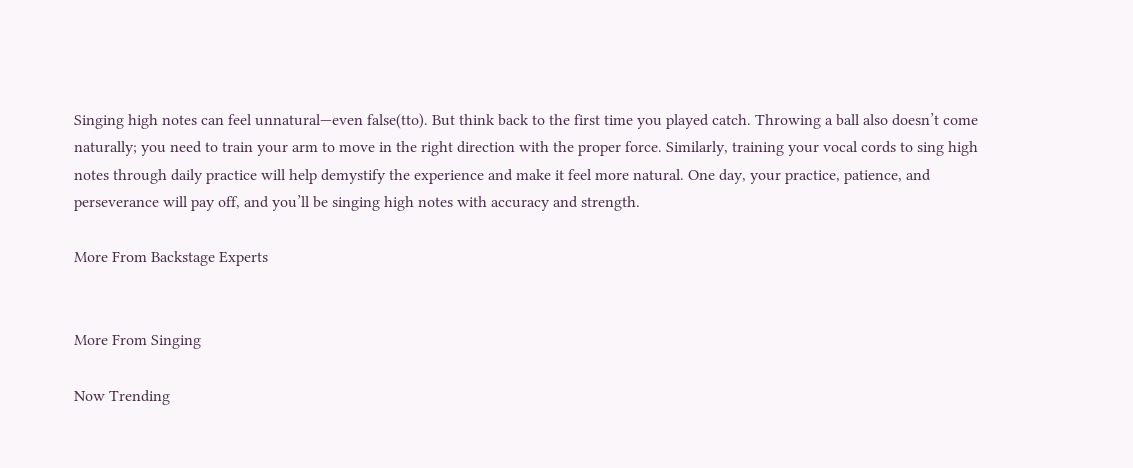Singing high notes can feel unnatural—even false(tto). But think back to the first time you played catch. Throwing a ball also doesn’t come naturally; you need to train your arm to move in the right direction with the proper force. Similarly, training your vocal cords to sing high notes through daily practice will help demystify the experience and make it feel more natural. One day, your practice, patience, and perseverance will pay off, and you’ll be singing high notes with accuracy and strength.

More From Backstage Experts


More From Singing

Now Trending